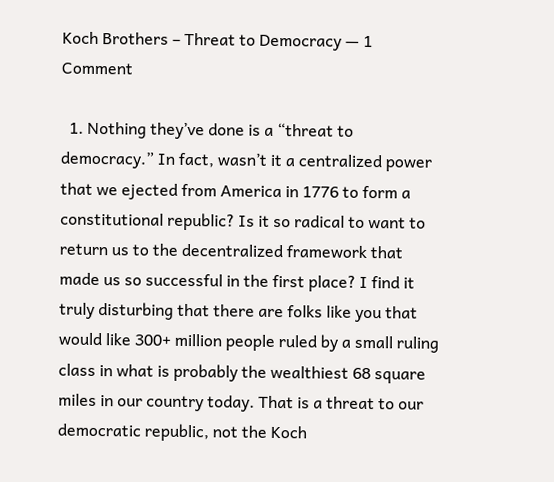Koch Brothers – Threat to Democracy — 1 Comment

  1. Nothing they’ve done is a “threat to democracy.” In fact, wasn’t it a centralized power that we ejected from America in 1776 to form a constitutional republic? Is it so radical to want to return us to the decentralized framework that made us so successful in the first place? I find it truly disturbing that there are folks like you that would like 300+ million people ruled by a small ruling class in what is probably the wealthiest 68 square miles in our country today. That is a threat to our democratic republic, not the Koch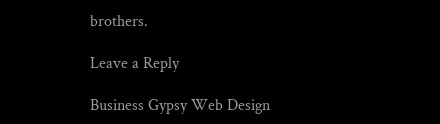brothers.

Leave a Reply

Business Gypsy Web Design